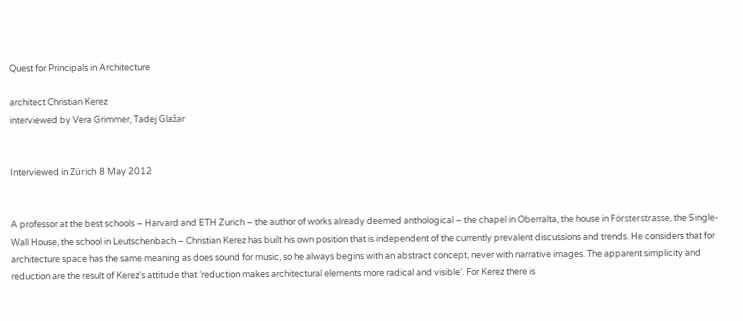Quest for Principals in Architecture

architect Christian Kerez
interviewed by Vera Grimmer, Tadej Glažar


Interviewed in Zürich 8 May 2012


A professor at the best schools – Harvard and ETH Zurich – the author of works already deemed anthological – the chapel in Oberralta, the house in Försterstrasse, the Single-Wall House, the school in Leutschenbach – Christian Kerez has built his own position that is independent of the currently prevalent discussions and trends. He considers that for architecture space has the same meaning as does sound for music, so he always begins with an abstract concept, never with narrative images. The apparent simplicity and reduction are the result of Kerez’s attitude that ‘reduction makes architectural elements more radical and visible’. For Kerez there is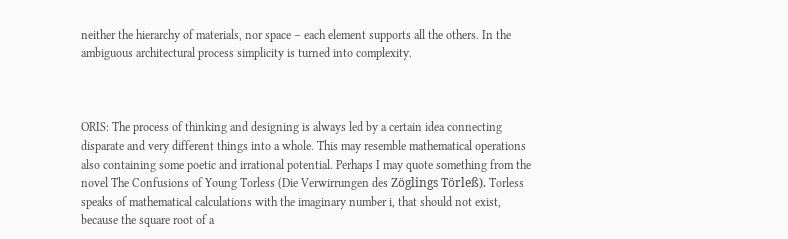neither the hierarchy of materials, nor space – each element supports all the others. In the ambiguous architectural process simplicity is turned into complexity.



ORIS: The process of thinking and designing is always led by a certain idea connecting disparate and very different things into a whole. This may resemble mathematical operations also containing some poetic and irrational potential. Perhaps I may quote something from the novel The Confusions of Young Torless (Die Verwirrungen des Zöglings Törleß). Torless speaks of mathematical calculations with the imaginary number i, that should not exist, because the square root of a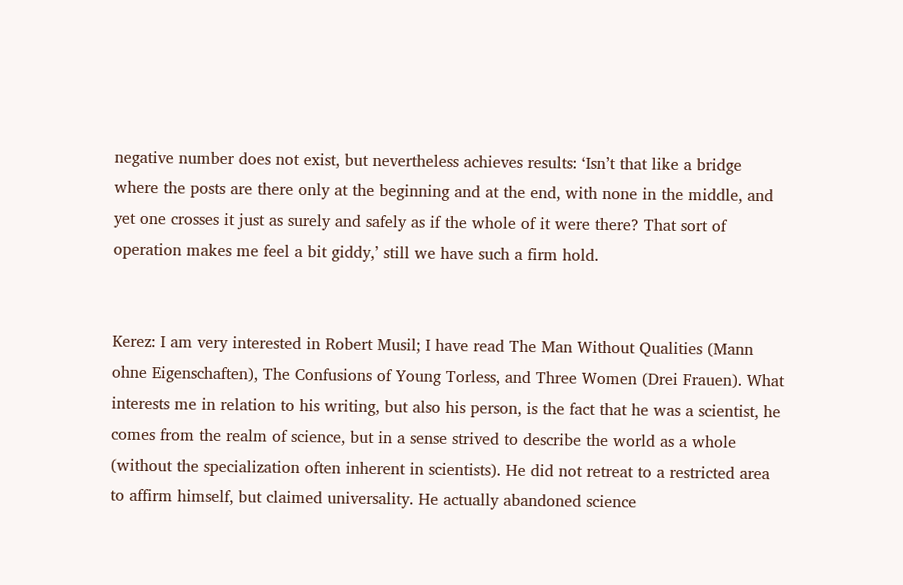negative number does not exist, but nevertheless achieves results: ‘Isn’t that like a bridge where the posts are there only at the beginning and at the end, with none in the middle, and yet one crosses it just as surely and safely as if the whole of it were there? That sort of operation makes me feel a bit giddy,’ still we have such a firm hold.


Kerez: I am very interested in Robert Musil; I have read The Man Without Qualities (Mann ohne Eigenschaften), The Confusions of Young Torless, and Three Women (Drei Frauen). What interests me in relation to his writing, but also his person, is the fact that he was a scientist, he comes from the realm of science, but in a sense strived to describe the world as a whole (without the specialization often inherent in scientists). He did not retreat to a restricted area to affirm himself, but claimed universality. He actually abandoned science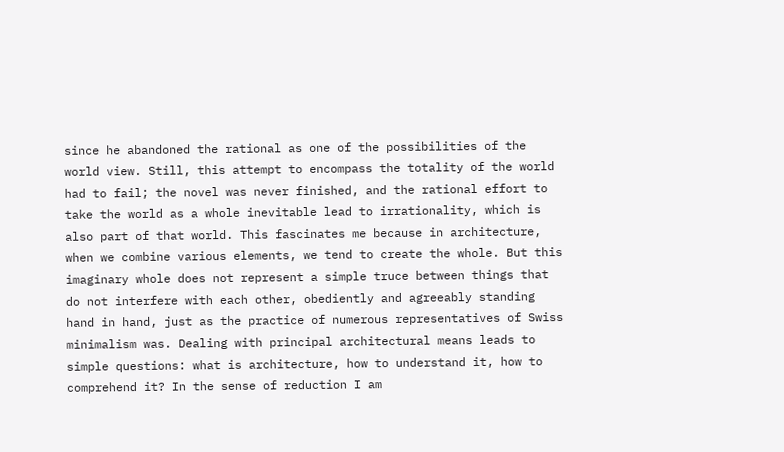since he abandoned the rational as one of the possibilities of the world view. Still, this attempt to encompass the totality of the world had to fail; the novel was never finished, and the rational effort to take the world as a whole inevitable lead to irrationality, which is also part of that world. This fascinates me because in architecture, when we combine various elements, we tend to create the whole. But this imaginary whole does not represent a simple truce between things that do not interfere with each other, obediently and agreeably standing hand in hand, just as the practice of numerous representatives of Swiss minimalism was. Dealing with principal architectural means leads to simple questions: what is architecture, how to understand it, how to comprehend it? In the sense of reduction I am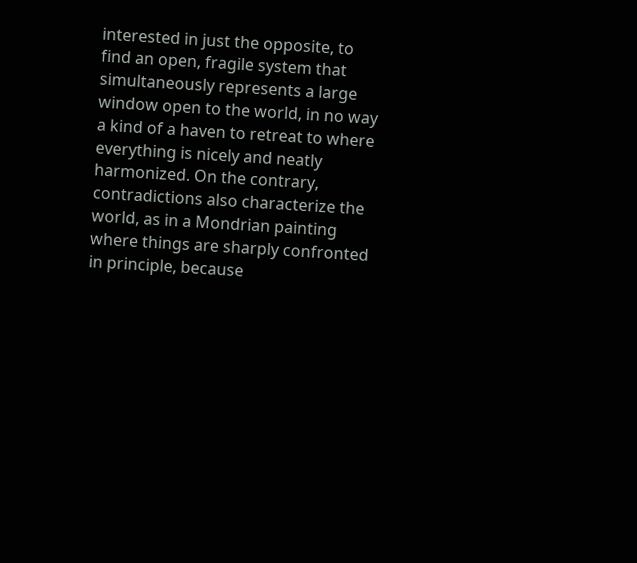interested in just the opposite, to find an open, fragile system that simultaneously represents a large window open to the world, in no way a kind of a haven to retreat to where everything is nicely and neatly harmonized. On the contrary, contradictions also characterize the world, as in a Mondrian painting where things are sharply confronted in principle, because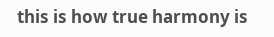this is how true harmony is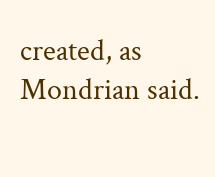created, as Mondrian said.